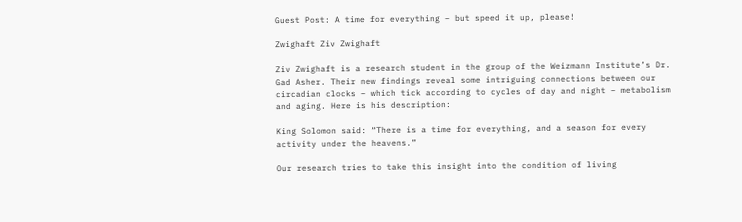Guest Post: A time for everything – but speed it up, please!

Zwighaft Ziv Zwighaft

Ziv Zwighaft is a research student in the group of the Weizmann Institute’s Dr. Gad Asher. Their new findings reveal some intriguing connections between our circadian clocks – which tick according to cycles of day and night – metabolism and aging. Here is his description:

King Solomon said: “There is a time for everything, and a season for every activity under the heavens.”

Our research tries to take this insight into the condition of living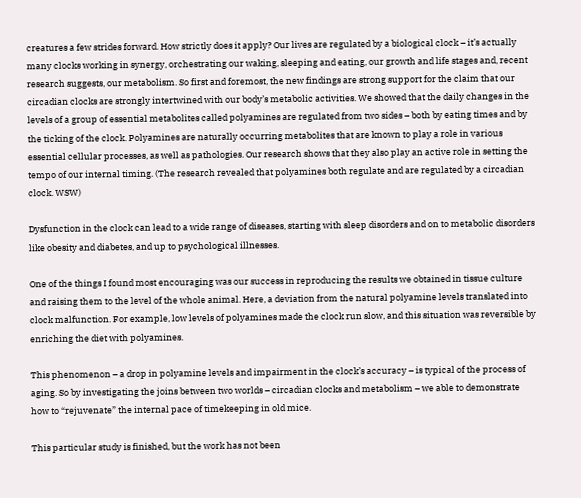creatures a few strides forward. How strictly does it apply? Our lives are regulated by a biological clock – it’s actually many clocks working in synergy, orchestrating our waking, sleeping and eating, our growth and life stages and, recent research suggests, our metabolism. So first and foremost, the new findings are strong support for the claim that our circadian clocks are strongly intertwined with our body’s metabolic activities. We showed that the daily changes in the levels of a group of essential metabolites called polyamines are regulated from two sides – both by eating times and by the ticking of the clock. Polyamines are naturally occurring metabolites that are known to play a role in various essential cellular processes, as well as pathologies. Our research shows that they also play an active role in setting the tempo of our internal timing. (The research revealed that polyamines both regulate and are regulated by a circadian clock. WSW)

Dysfunction in the clock can lead to a wide range of diseases, starting with sleep disorders and on to metabolic disorders like obesity and diabetes, and up to psychological illnesses.

One of the things I found most encouraging was our success in reproducing the results we obtained in tissue culture and raising them to the level of the whole animal. Here, a deviation from the natural polyamine levels translated into clock malfunction. For example, low levels of polyamines made the clock run slow, and this situation was reversible by enriching the diet with polyamines.

This phenomenon – a drop in polyamine levels and impairment in the clock’s accuracy – is typical of the process of aging. So by investigating the joins between two worlds – circadian clocks and metabolism – we able to demonstrate how to “rejuvenate” the internal pace of timekeeping in old mice.

This particular study is finished, but the work has not been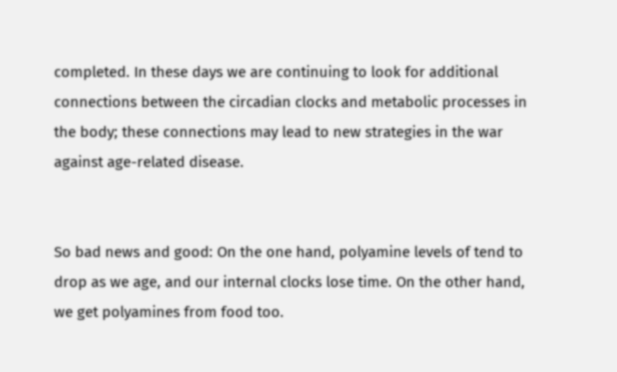completed. In these days we are continuing to look for additional connections between the circadian clocks and metabolic processes in the body; these connections may lead to new strategies in the war against age-related disease.


So bad news and good: On the one hand, polyamine levels of tend to drop as we age, and our internal clocks lose time. On the other hand, we get polyamines from food too.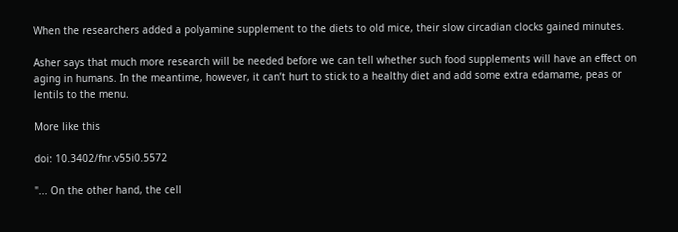When the researchers added a polyamine supplement to the diets to old mice, their slow circadian clocks gained minutes.

Asher says that much more research will be needed before we can tell whether such food supplements will have an effect on aging in humans. In the meantime, however, it can’t hurt to stick to a healthy diet and add some extra edamame, peas or lentils to the menu.

More like this

doi: 10.3402/fnr.v55i0.5572

"... On the other hand, the cell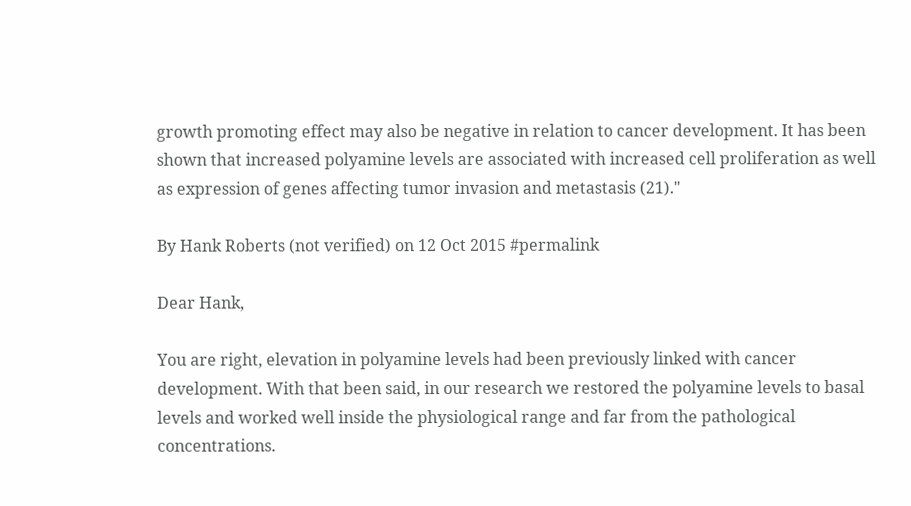growth promoting effect may also be negative in relation to cancer development. It has been shown that increased polyamine levels are associated with increased cell proliferation as well as expression of genes affecting tumor invasion and metastasis (21)."

By Hank Roberts (not verified) on 12 Oct 2015 #permalink

Dear Hank,

You are right, elevation in polyamine levels had been previously linked with cancer development. With that been said, in our research we restored the polyamine levels to basal levels and worked well inside the physiological range and far from the pathological concentrations.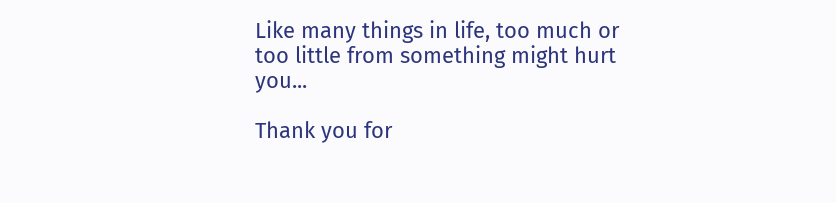Like many things in life, too much or too little from something might hurt you...

Thank you for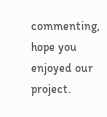commenting, hope you enjoyed our project.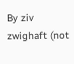By ziv zwighaft (not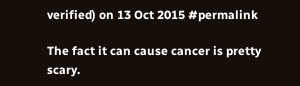verified) on 13 Oct 2015 #permalink

The fact it can cause cancer is pretty scary.